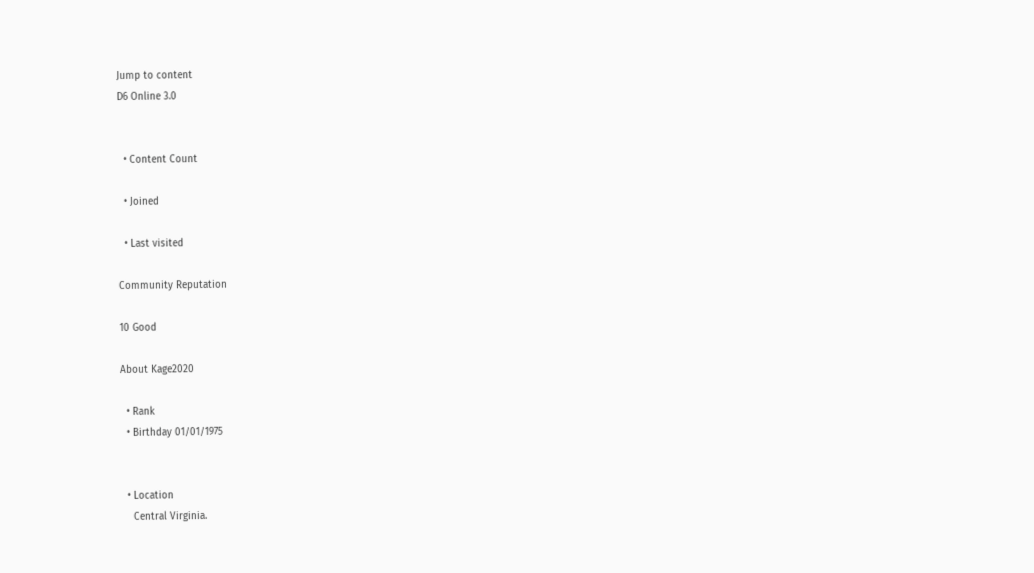Jump to content
D6 Online 3.0


  • Content Count

  • Joined

  • Last visited

Community Reputation

10 Good

About Kage2020

  • Rank
  • Birthday 01/01/1975


  • Location
    Central Virginia.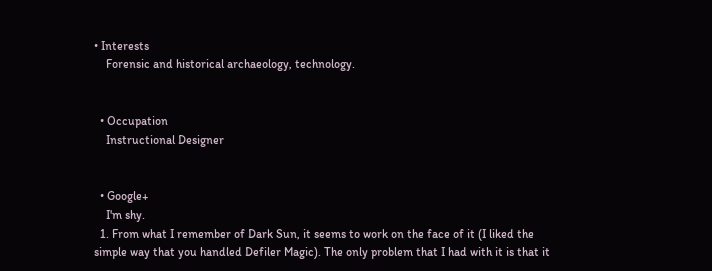• Interests
    Forensic and historical archaeology, technology.


  • Occupation
    Instructional Designer


  • Google+
    I'm shy.
  1. From what I remember of Dark Sun, it seems to work on the face of it (I liked the simple way that you handled Defiler Magic). The only problem that I had with it is that it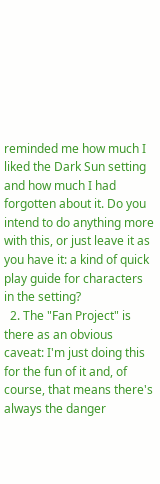reminded me how much I liked the Dark Sun setting and how much I had forgotten about it. Do you intend to do anything more with this, or just leave it as you have it: a kind of quick play guide for characters in the setting?
  2. The "Fan Project" is there as an obvious caveat: I'm just doing this for the fun of it and, of course, that means there's always the danger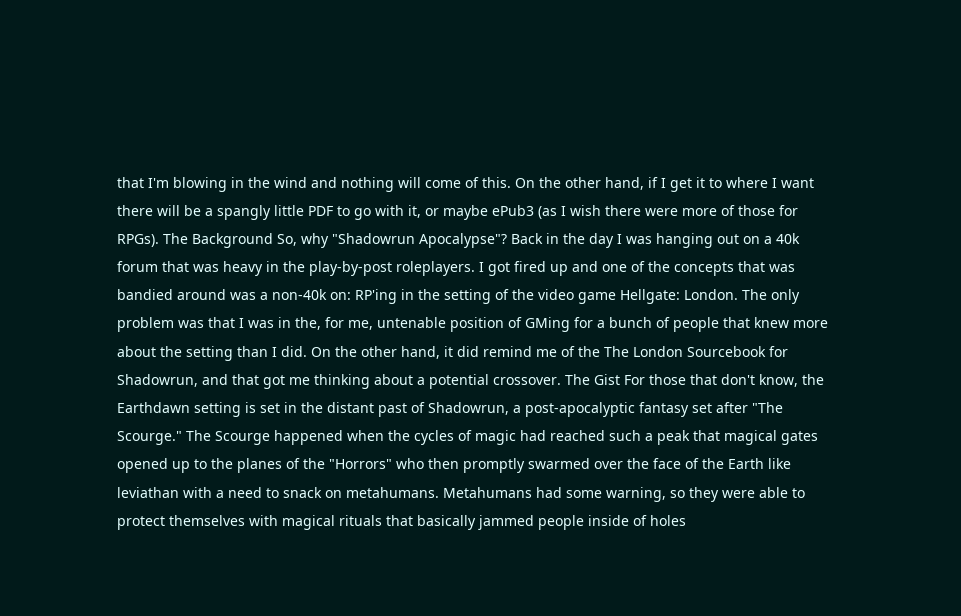that I'm blowing in the wind and nothing will come of this. On the other hand, if I get it to where I want there will be a spangly little PDF to go with it, or maybe ePub3 (as I wish there were more of those for RPGs). The Background So, why "Shadowrun Apocalypse"? Back in the day I was hanging out on a 40k forum that was heavy in the play-by-post roleplayers. I got fired up and one of the concepts that was bandied around was a non-40k on: RP'ing in the setting of the video game Hellgate: London. The only problem was that I was in the, for me, untenable position of GMing for a bunch of people that knew more about the setting than I did. On the other hand, it did remind me of the The London Sourcebook for Shadowrun, and that got me thinking about a potential crossover. The Gist For those that don't know, the Earthdawn setting is set in the distant past of Shadowrun, a post-apocalyptic fantasy set after "The Scourge." The Scourge happened when the cycles of magic had reached such a peak that magical gates opened up to the planes of the "Horrors" who then promptly swarmed over the face of the Earth like leviathan with a need to snack on metahumans. Metahumans had some warning, so they were able to protect themselves with magical rituals that basically jammed people inside of holes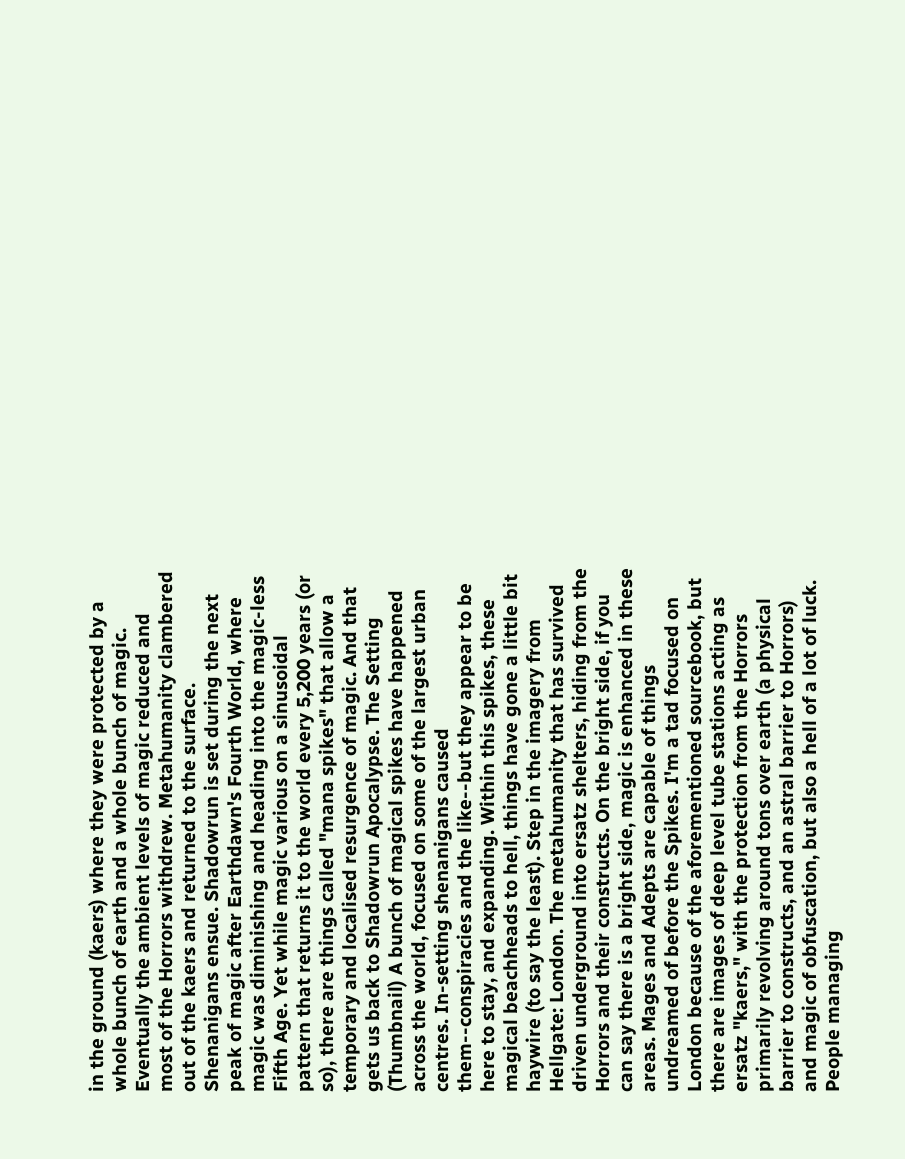in the ground (kaers) where they were protected by a whole bunch of earth and a whole bunch of magic. Eventually the ambient levels of magic reduced and most of the Horrors withdrew. Metahumanity clambered out of the kaers and returned to the surface. Shenanigans ensue. Shadowrun is set during the next peak of magic after Earthdawn's Fourth World, where magic was diminishing and heading into the magic-less Fifth Age. Yet while magic various on a sinusoidal pattern that returns it to the world every 5,200 years (or so), there are things called "mana spikes" that allow a temporary and localised resurgence of magic. And that gets us back to Shadowrun Apocalypse. The Setting (Thumbnail) A bunch of magical spikes have happened across the world, focused on some of the largest urban centres. In-setting shenanigans caused them--conspiracies and the like--but they appear to be here to stay, and expanding. Within this spikes, these magical beachheads to hell, things have gone a little bit haywire (to say the least). Step in the imagery from Hellgate: London. The metahumanity that has survived driven underground into ersatz shelters, hiding from the Horrors and their constructs. On the bright side, if you can say there is a bright side, magic is enhanced in these areas. Mages and Adepts are capable of things undreamed of before the Spikes. I'm a tad focused on London because of the aforementioned sourcebook, but there are images of deep level tube stations acting as ersatz "kaers," with the protection from the Horrors primarily revolving around tons over earth (a physical barrier to constructs, and an astral barrier to Horrors) and magic of obfuscation, but also a hell of a lot of luck. People managing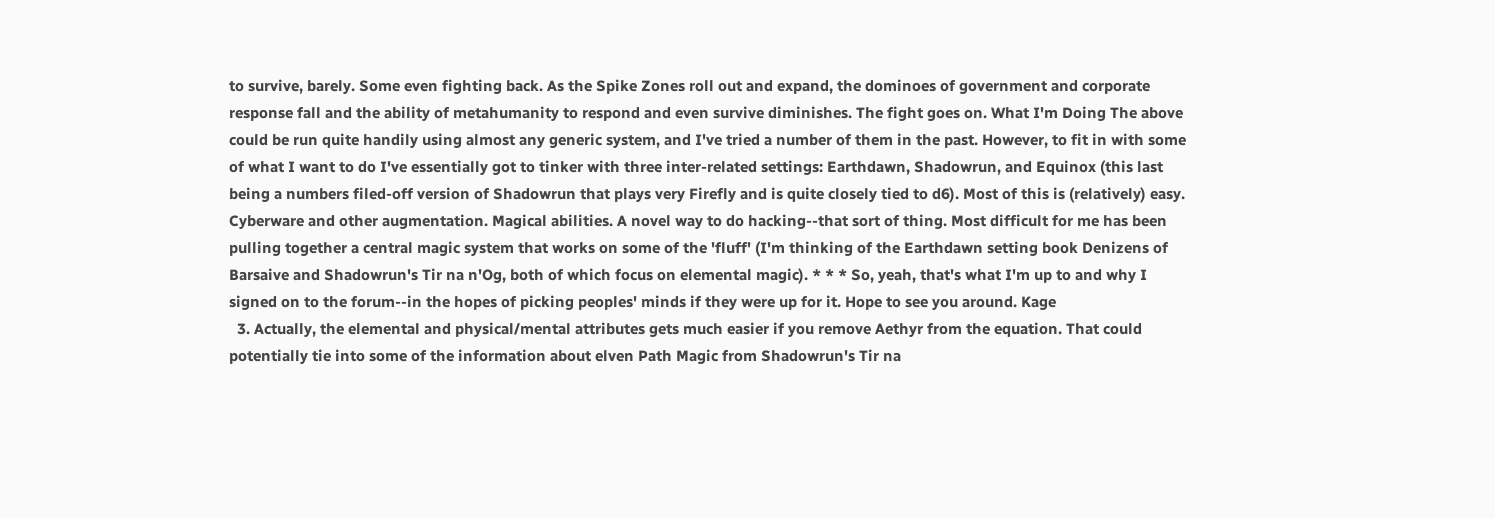to survive, barely. Some even fighting back. As the Spike Zones roll out and expand, the dominoes of government and corporate response fall and the ability of metahumanity to respond and even survive diminishes. The fight goes on. What I'm Doing The above could be run quite handily using almost any generic system, and I've tried a number of them in the past. However, to fit in with some of what I want to do I've essentially got to tinker with three inter-related settings: Earthdawn, Shadowrun, and Equinox (this last being a numbers filed-off version of Shadowrun that plays very Firefly and is quite closely tied to d6). Most of this is (relatively) easy. Cyberware and other augmentation. Magical abilities. A novel way to do hacking--that sort of thing. Most difficult for me has been pulling together a central magic system that works on some of the 'fluff' (I'm thinking of the Earthdawn setting book Denizens of Barsaive and Shadowrun's Tir na n'Og, both of which focus on elemental magic). * * * So, yeah, that's what I'm up to and why I signed on to the forum--in the hopes of picking peoples' minds if they were up for it. Hope to see you around. Kage
  3. Actually, the elemental and physical/mental attributes gets much easier if you remove Aethyr from the equation. That could potentially tie into some of the information about elven Path Magic from Shadowrun's Tir na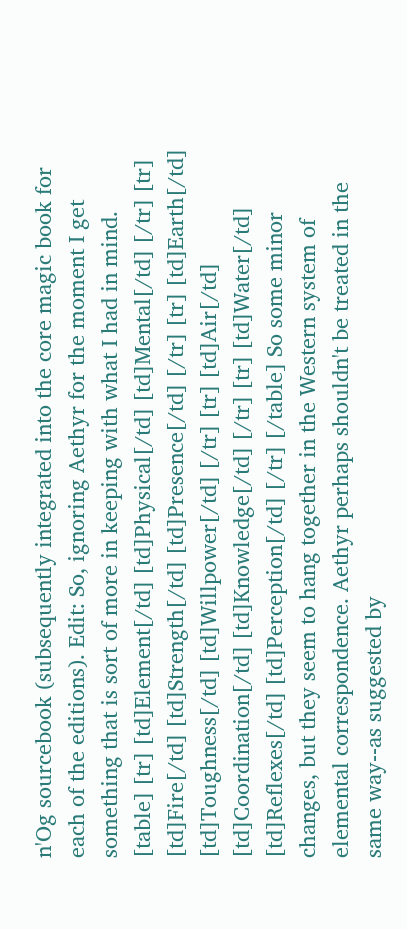n'Og sourcebook (subsequently integrated into the core magic book for each of the editions). Edit: So, ignoring Aethyr for the moment I get something that is sort of more in keeping with what I had in mind. [table] [tr] [td]Element[/td] [td]Physical[/td] [td]Mental[/td] [/tr] [tr] [td]Fire[/td] [td]Strength[/td] [td]Presence[/td] [/tr] [tr] [td]Earth[/td] [td]Toughness[/td] [td]Willpower[/td] [/tr] [tr] [td]Air[/td] [td]Coordination[/td] [td]Knowledge[/td] [/tr] [tr] [td]Water[/td] [td]Reflexes[/td] [td]Perception[/td] [/tr] [/table] So some minor changes, but they seem to hang together in the Western system of elemental correspondence. Aethyr perhaps shouldn't be treated in the same way--as suggested by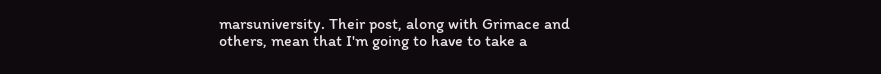marsuniversity. Their post, along with Grimace and others, mean that I'm going to have to take a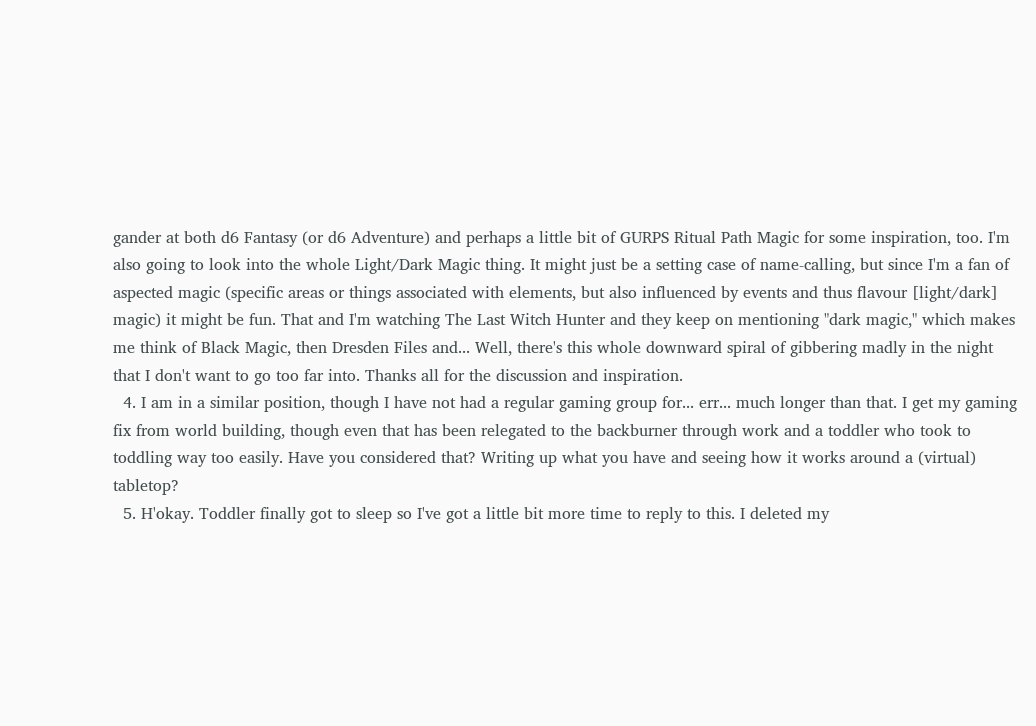gander at both d6 Fantasy (or d6 Adventure) and perhaps a little bit of GURPS Ritual Path Magic for some inspiration, too. I'm also going to look into the whole Light/Dark Magic thing. It might just be a setting case of name-calling, but since I'm a fan of aspected magic (specific areas or things associated with elements, but also influenced by events and thus flavour [light/dark] magic) it might be fun. That and I'm watching The Last Witch Hunter and they keep on mentioning "dark magic," which makes me think of Black Magic, then Dresden Files and... Well, there's this whole downward spiral of gibbering madly in the night that I don't want to go too far into. Thanks all for the discussion and inspiration.
  4. I am in a similar position, though I have not had a regular gaming group for... err... much longer than that. I get my gaming fix from world building, though even that has been relegated to the backburner through work and a toddler who took to toddling way too easily. Have you considered that? Writing up what you have and seeing how it works around a (virtual) tabletop?
  5. H'okay. Toddler finally got to sleep so I've got a little bit more time to reply to this. I deleted my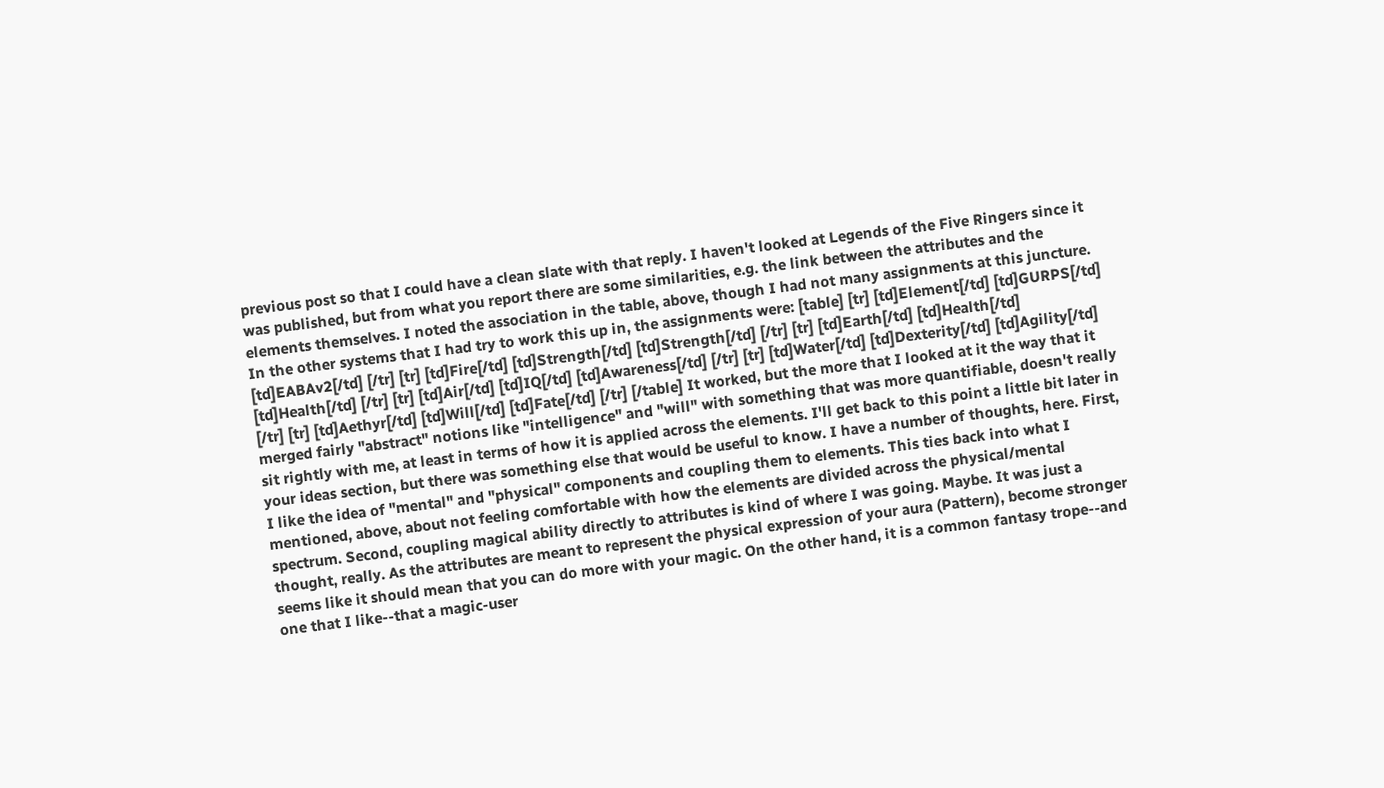previous post so that I could have a clean slate with that reply. I haven't looked at Legends of the Five Ringers since it was published, but from what you report there are some similarities, e.g. the link between the attributes and the elements themselves. I noted the association in the table, above, though I had not many assignments at this juncture. In the other systems that I had try to work this up in, the assignments were: [table] [tr] [td]Element[/td] [td]GURPS[/td] [td]EABAv2[/td] [/tr] [tr] [td]Fire[/td] [td]Strength[/td] [td]Strength[/td] [/tr] [tr] [td]Earth[/td] [td]Health[/td] [td]Health[/td] [/tr] [tr] [td]Air[/td] [td]IQ[/td] [td]Awareness[/td] [/tr] [tr] [td]Water[/td] [td]Dexterity[/td] [td]Agility[/td] [/tr] [tr] [td]Aethyr[/td] [td]Will[/td] [td]Fate[/td] [/tr] [/table] It worked, but the more that I looked at it the way that it merged fairly "abstract" notions like "intelligence" and "will" with something that was more quantifiable, doesn't really sit rightly with me, at least in terms of how it is applied across the elements. I'll get back to this point a little bit later in your ideas section, but there was something else that would be useful to know. I have a number of thoughts, here. First, I like the idea of "mental" and "physical" components and coupling them to elements. This ties back into what I mentioned, above, about not feeling comfortable with how the elements are divided across the physical/mental spectrum. Second, coupling magical ability directly to attributes is kind of where I was going. Maybe. It was just a thought, really. As the attributes are meant to represent the physical expression of your aura (Pattern), become stronger seems like it should mean that you can do more with your magic. On the other hand, it is a common fantasy trope--and one that I like--that a magic-user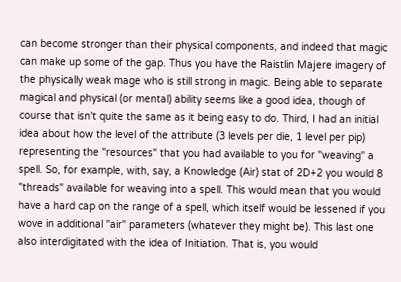can become stronger than their physical components, and indeed that magic can make up some of the gap. Thus you have the Raistlin Majere imagery of the physically weak mage who is still strong in magic. Being able to separate magical and physical (or mental) ability seems like a good idea, though of course that isn't quite the same as it being easy to do. Third, I had an initial idea about how the level of the attribute (3 levels per die, 1 level per pip) representing the "resources" that you had available to you for "weaving" a spell. So, for example, with, say, a Knowledge (Air) stat of 2D+2 you would 8 "threads" available for weaving into a spell. This would mean that you would have a hard cap on the range of a spell, which itself would be lessened if you wove in additional "air" parameters (whatever they might be). This last one also interdigitated with the idea of Initiation. That is, you would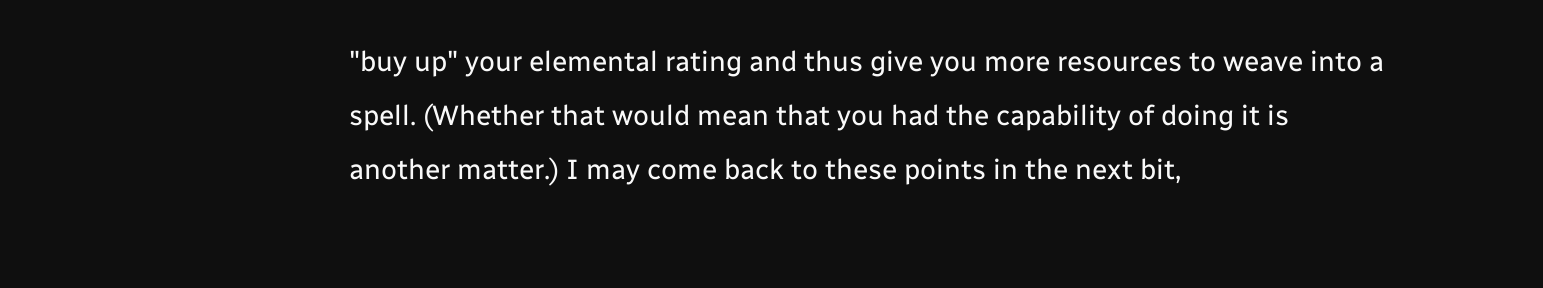"buy up" your elemental rating and thus give you more resources to weave into a spell. (Whether that would mean that you had the capability of doing it is another matter.) I may come back to these points in the next bit,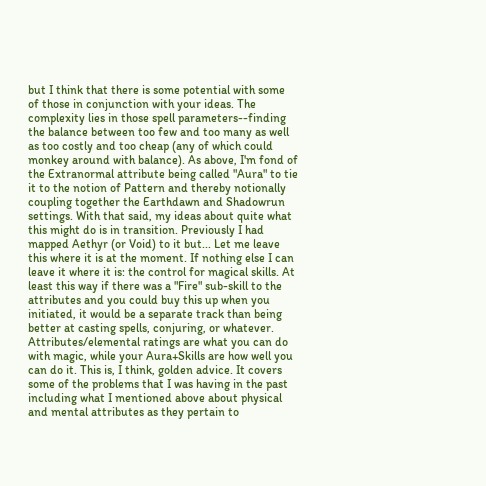but I think that there is some potential with some of those in conjunction with your ideas. The complexity lies in those spell parameters--finding the balance between too few and too many as well as too costly and too cheap (any of which could monkey around with balance). As above, I'm fond of the Extranormal attribute being called "Aura" to tie it to the notion of Pattern and thereby notionally coupling together the Earthdawn and Shadowrun settings. With that said, my ideas about quite what this might do is in transition. Previously I had mapped Aethyr (or Void) to it but... Let me leave this where it is at the moment. If nothing else I can leave it where it is: the control for magical skills. At least this way if there was a "Fire" sub-skill to the attributes and you could buy this up when you initiated, it would be a separate track than being better at casting spells, conjuring, or whatever. Attributes/elemental ratings are what you can do with magic, while your Aura+Skills are how well you can do it. This is, I think, golden advice. It covers some of the problems that I was having in the past including what I mentioned above about physical and mental attributes as they pertain to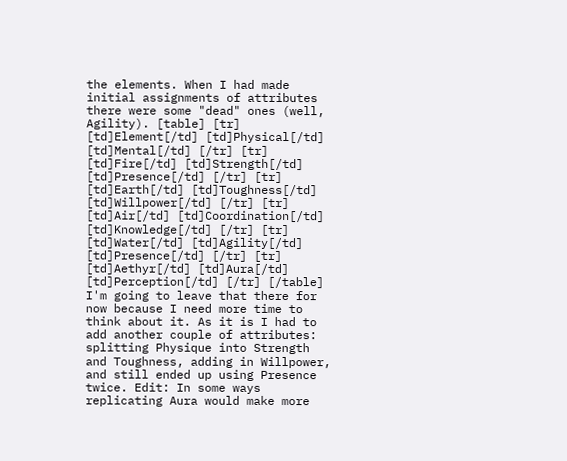the elements. When I had made initial assignments of attributes there were some "dead" ones (well, Agility). [table] [tr] [td]Element[/td] [td]Physical[/td] [td]Mental[/td] [/tr] [tr] [td]Fire[/td] [td]Strength[/td] [td]Presence[/td] [/tr] [tr] [td]Earth[/td] [td]Toughness[/td] [td]Willpower[/td] [/tr] [tr] [td]Air[/td] [td]Coordination[/td] [td]Knowledge[/td] [/tr] [tr] [td]Water[/td] [td]Agility[/td] [td]Presence[/td] [/tr] [tr] [td]Aethyr[/td] [td]Aura[/td] [td]Perception[/td] [/tr] [/table] I'm going to leave that there for now because I need more time to think about it. As it is I had to add another couple of attributes: splitting Physique into Strength and Toughness, adding in Willpower, and still ended up using Presence twice. Edit: In some ways replicating Aura would make more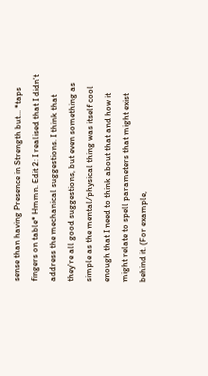sense than having Presence in Strength but... *taps fingers on table* Hmmn. Edit 2: I realised that I didn't address the mechanical suggestions. I think that they're all good suggestions, but even something as simple as the mental/physical thing was itself cool enough that I need to think about that and how it might relate to spell parameters that might exist behind it. (For example,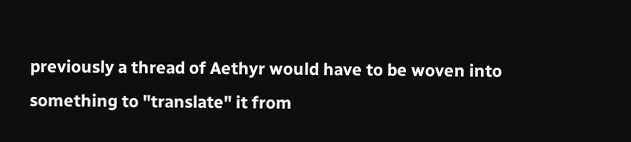previously a thread of Aethyr would have to be woven into something to "translate" it from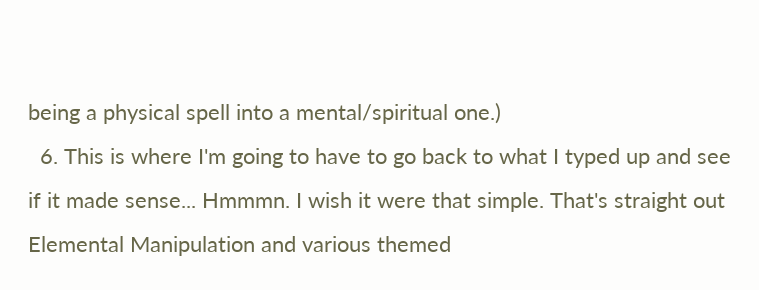being a physical spell into a mental/spiritual one.)
  6. This is where I'm going to have to go back to what I typed up and see if it made sense... Hmmmn. I wish it were that simple. That's straight out Elemental Manipulation and various themed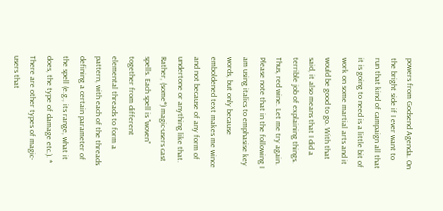powers from Godsend Agenda. On the bright side if I ever want to run that kind of campaign all that it is going to need is a little bit of work on some martial arts and it would be good to go. With that said, it also means that I did a terrible job of explaining things. Thus, red wine. Let me try again. Please note that in the following I am using italics to emphasise key words, but only because emboldened text makes me wince and not because of any form of undertone or anything like that. Rather, (some*) magic-users cast spells. Each spell is "woven" together from different elemental threads to form a pattern, with each of the threads defining a certain parameter of the spell (e.g., its range, what it does, the type of damage etc.). * There are other types of magic-users that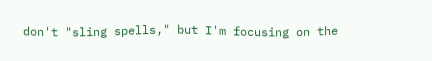don't "sling spells," but I'm focusing on the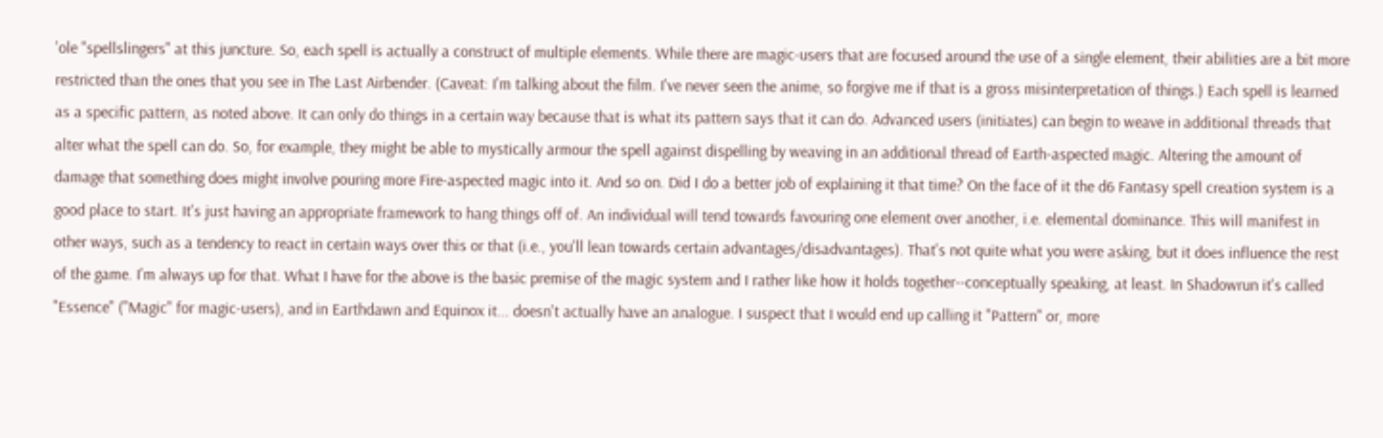'ole "spellslingers" at this juncture. So, each spell is actually a construct of multiple elements. While there are magic-users that are focused around the use of a single element, their abilities are a bit more restricted than the ones that you see in The Last Airbender. (Caveat: I'm talking about the film. I've never seen the anime, so forgive me if that is a gross misinterpretation of things.) Each spell is learned as a specific pattern, as noted above. It can only do things in a certain way because that is what its pattern says that it can do. Advanced users (initiates) can begin to weave in additional threads that alter what the spell can do. So, for example, they might be able to mystically armour the spell against dispelling by weaving in an additional thread of Earth-aspected magic. Altering the amount of damage that something does might involve pouring more Fire-aspected magic into it. And so on. Did I do a better job of explaining it that time? On the face of it the d6 Fantasy spell creation system is a good place to start. It's just having an appropriate framework to hang things off of. An individual will tend towards favouring one element over another, i.e. elemental dominance. This will manifest in other ways, such as a tendency to react in certain ways over this or that (i.e., you'll lean towards certain advantages/disadvantages). That's not quite what you were asking, but it does influence the rest of the game. I'm always up for that. What I have for the above is the basic premise of the magic system and I rather like how it holds together--conceptually speaking, at least. In Shadowrun it's called "Essence" ("Magic" for magic-users), and in Earthdawn and Equinox it... doesn't actually have an analogue. I suspect that I would end up calling it "Pattern" or, more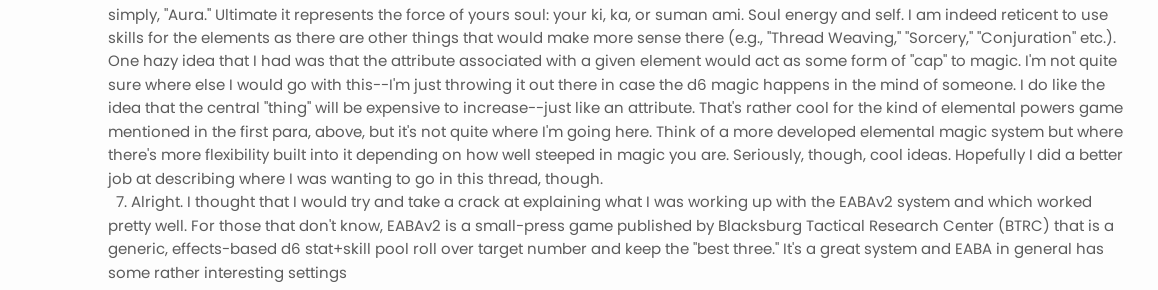simply, "Aura." Ultimate it represents the force of yours soul: your ki, ka, or suman ami. Soul energy and self. I am indeed reticent to use skills for the elements as there are other things that would make more sense there (e.g., "Thread Weaving," "Sorcery," "Conjuration" etc.). One hazy idea that I had was that the attribute associated with a given element would act as some form of "cap" to magic. I'm not quite sure where else I would go with this--I'm just throwing it out there in case the d6 magic happens in the mind of someone. I do like the idea that the central "thing" will be expensive to increase--just like an attribute. That's rather cool for the kind of elemental powers game mentioned in the first para, above, but it's not quite where I'm going here. Think of a more developed elemental magic system but where there's more flexibility built into it depending on how well steeped in magic you are. Seriously, though, cool ideas. Hopefully I did a better job at describing where I was wanting to go in this thread, though.
  7. Alright. I thought that I would try and take a crack at explaining what I was working up with the EABAv2 system and which worked pretty well. For those that don't know, EABAv2 is a small-press game published by Blacksburg Tactical Research Center (BTRC) that is a generic, effects-based d6 stat+skill pool roll over target number and keep the "best three." It's a great system and EABA in general has some rather interesting settings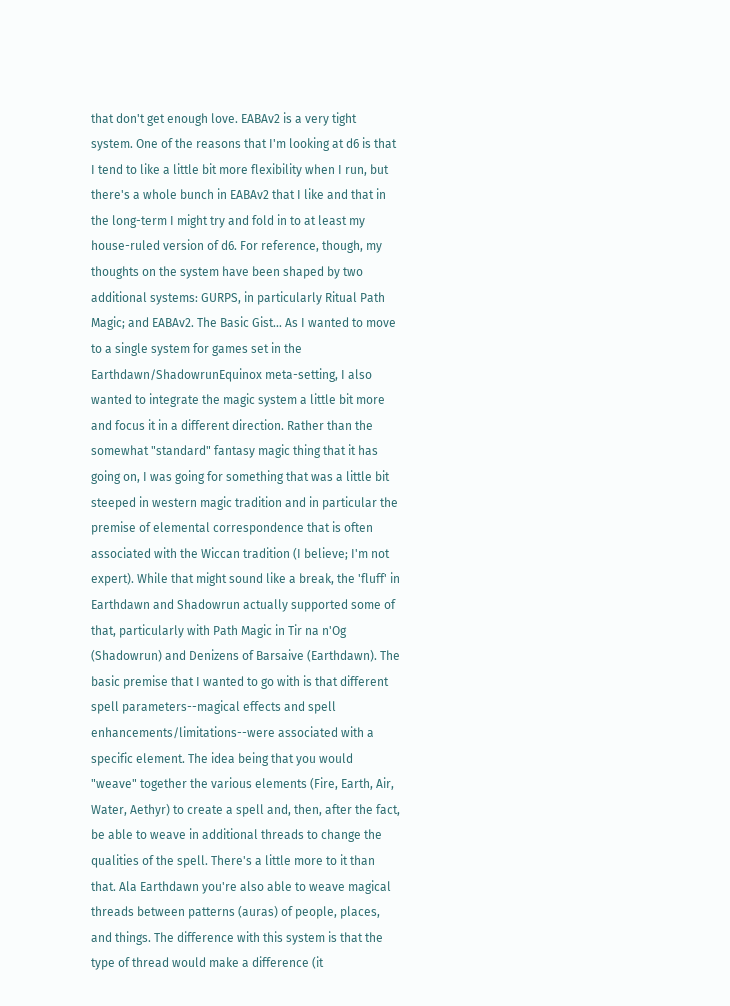that don't get enough love. EABAv2 is a very tight system. One of the reasons that I'm looking at d6 is that I tend to like a little bit more flexibility when I run, but there's a whole bunch in EABAv2 that I like and that in the long-term I might try and fold in to at least my house-ruled version of d6. For reference, though, my thoughts on the system have been shaped by two additional systems: GURPS, in particularly Ritual Path Magic; and EABAv2. The Basic Gist... As I wanted to move to a single system for games set in the Earthdawn/ShadowrunEquinox meta-setting, I also wanted to integrate the magic system a little bit more and focus it in a different direction. Rather than the somewhat "standard" fantasy magic thing that it has going on, I was going for something that was a little bit steeped in western magic tradition and in particular the premise of elemental correspondence that is often associated with the Wiccan tradition (I believe; I'm not expert). While that might sound like a break, the 'fluff' in Earthdawn and Shadowrun actually supported some of that, particularly with Path Magic in Tir na n'Og (Shadowrun) and Denizens of Barsaive (Earthdawn). The basic premise that I wanted to go with is that different spell parameters--magical effects and spell enhancements/limitations--were associated with a specific element. The idea being that you would "weave" together the various elements (Fire, Earth, Air, Water, Aethyr) to create a spell and, then, after the fact, be able to weave in additional threads to change the qualities of the spell. There's a little more to it than that. Ala Earthdawn you're also able to weave magical threads between patterns (auras) of people, places, and things. The difference with this system is that the type of thread would make a difference (it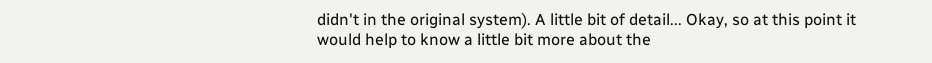didn't in the original system). A little bit of detail... Okay, so at this point it would help to know a little bit more about the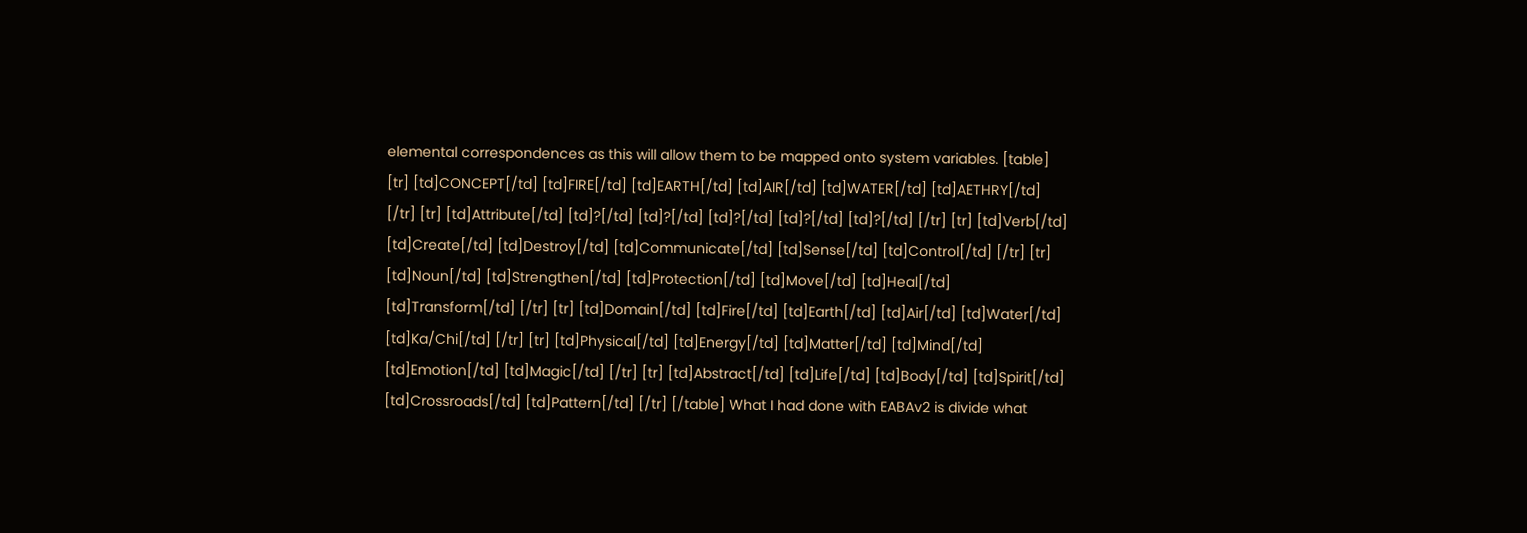elemental correspondences as this will allow them to be mapped onto system variables. [table] [tr] [td]CONCEPT[/td] [td]FIRE[/td] [td]EARTH[/td] [td]AIR[/td] [td]WATER[/td] [td]AETHRY[/td] [/tr] [tr] [td]Attribute[/td] [td]?[/td] [td]?[/td] [td]?[/td] [td]?[/td] [td]?[/td] [/tr] [tr] [td]Verb[/td] [td]Create[/td] [td]Destroy[/td] [td]Communicate[/td] [td]Sense[/td] [td]Control[/td] [/tr] [tr] [td]Noun[/td] [td]Strengthen[/td] [td]Protection[/td] [td]Move[/td] [td]Heal[/td] [td]Transform[/td] [/tr] [tr] [td]Domain[/td] [td]Fire[/td] [td]Earth[/td] [td]Air[/td] [td]Water[/td] [td]Ka/Chi[/td] [/tr] [tr] [td]Physical[/td] [td]Energy[/td] [td]Matter[/td] [td]Mind[/td] [td]Emotion[/td] [td]Magic[/td] [/tr] [tr] [td]Abstract[/td] [td]Life[/td] [td]Body[/td] [td]Spirit[/td] [td]Crossroads[/td] [td]Pattern[/td] [/tr] [/table] What I had done with EABAv2 is divide what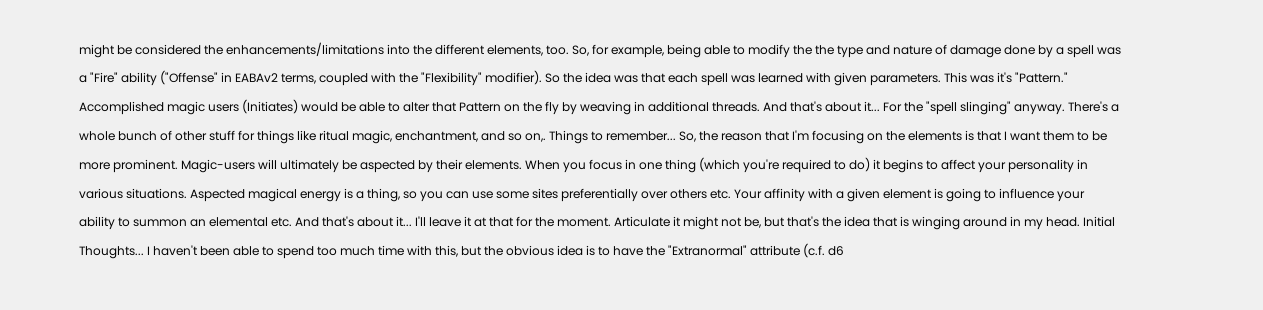might be considered the enhancements/limitations into the different elements, too. So, for example, being able to modify the the type and nature of damage done by a spell was a "Fire" ability ("Offense" in EABAv2 terms, coupled with the "Flexibility" modifier). So the idea was that each spell was learned with given parameters. This was it's "Pattern." Accomplished magic users (Initiates) would be able to alter that Pattern on the fly by weaving in additional threads. And that's about it... For the "spell slinging" anyway. There's a whole bunch of other stuff for things like ritual magic, enchantment, and so on,. Things to remember... So, the reason that I'm focusing on the elements is that I want them to be more prominent. Magic-users will ultimately be aspected by their elements. When you focus in one thing (which you're required to do) it begins to affect your personality in various situations. Aspected magical energy is a thing, so you can use some sites preferentially over others etc. Your affinity with a given element is going to influence your ability to summon an elemental etc. And that's about it... I'll leave it at that for the moment. Articulate it might not be, but that's the idea that is winging around in my head. Initial Thoughts... I haven't been able to spend too much time with this, but the obvious idea is to have the "Extranormal" attribute (c.f. d6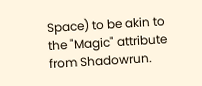Space) to be akin to the "Magic" attribute from Shadowrun.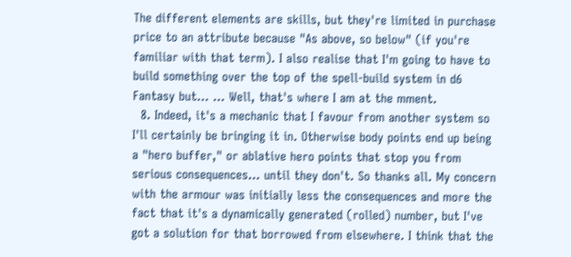The different elements are skills, but they're limited in purchase price to an attribute because "As above, so below" (if you're familiar with that term). I also realise that I'm going to have to build something over the top of the spell-build system in d6 Fantasy but... ... Well, that's where I am at the mment.
  8. Indeed, it's a mechanic that I favour from another system so I'll certainly be bringing it in. Otherwise body points end up being a "hero buffer," or ablative hero points that stop you from serious consequences... until they don't. So thanks all. My concern with the armour was initially less the consequences and more the fact that it's a dynamically generated (rolled) number, but I've got a solution for that borrowed from elsewhere. I think that the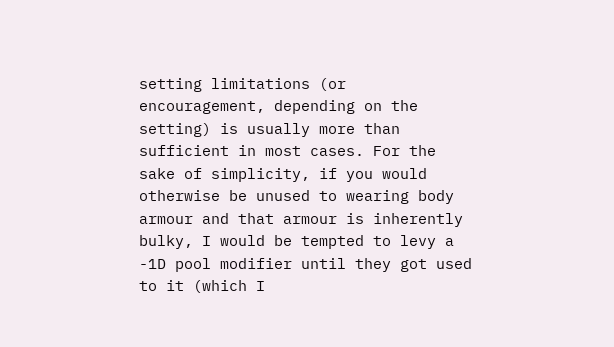setting limitations (or encouragement, depending on the setting) is usually more than sufficient in most cases. For the sake of simplicity, if you would otherwise be unused to wearing body armour and that armour is inherently bulky, I would be tempted to levy a -1D pool modifier until they got used to it (which I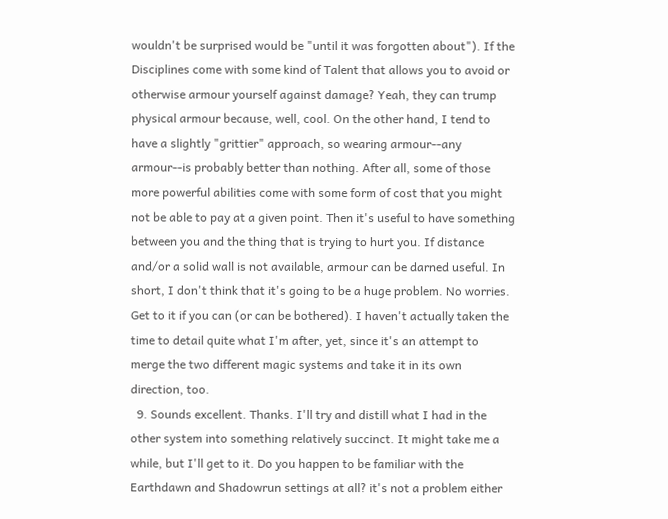wouldn't be surprised would be "until it was forgotten about"). If the Disciplines come with some kind of Talent that allows you to avoid or otherwise armour yourself against damage? Yeah, they can trump physical armour because, well, cool. On the other hand, I tend to have a slightly "grittier" approach, so wearing armour--any armour--is probably better than nothing. After all, some of those more powerful abilities come with some form of cost that you might not be able to pay at a given point. Then it's useful to have something between you and the thing that is trying to hurt you. If distance and/or a solid wall is not available, armour can be darned useful. In short, I don't think that it's going to be a huge problem. No worries. Get to it if you can (or can be bothered). I haven't actually taken the time to detail quite what I'm after, yet, since it's an attempt to merge the two different magic systems and take it in its own direction, too.
  9. Sounds excellent. Thanks. I'll try and distill what I had in the other system into something relatively succinct. It might take me a while, but I'll get to it. Do you happen to be familiar with the Earthdawn and Shadowrun settings at all? it's not a problem either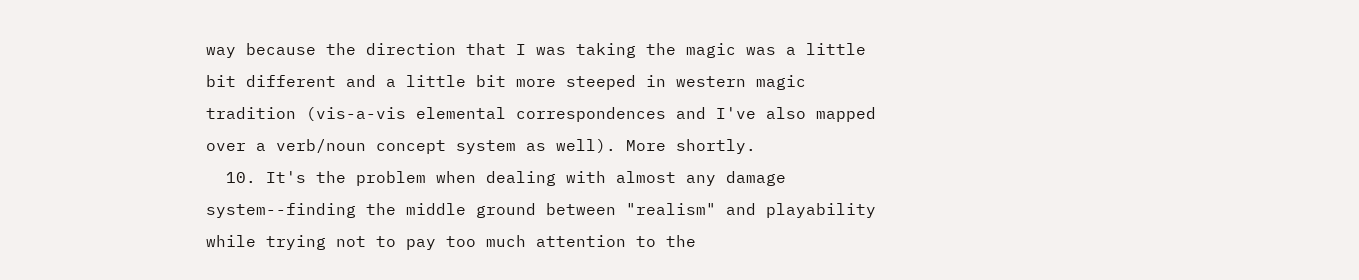way because the direction that I was taking the magic was a little bit different and a little bit more steeped in western magic tradition (vis-a-vis elemental correspondences and I've also mapped over a verb/noun concept system as well). More shortly.
  10. It's the problem when dealing with almost any damage system--finding the middle ground between "realism" and playability while trying not to pay too much attention to the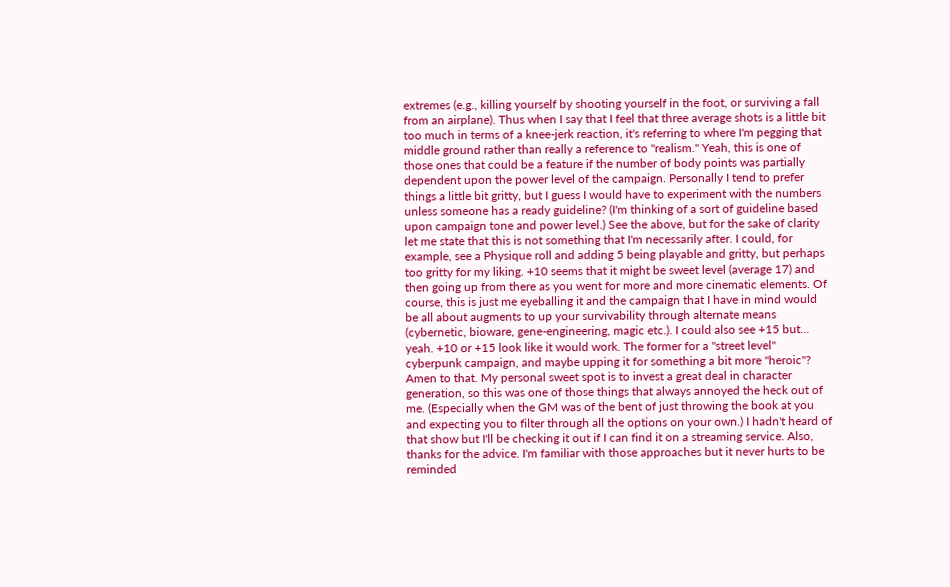extremes (e.g., killing yourself by shooting yourself in the foot, or surviving a fall from an airplane). Thus when I say that I feel that three average shots is a little bit too much in terms of a knee-jerk reaction, it's referring to where I'm pegging that middle ground rather than really a reference to "realism." Yeah, this is one of those ones that could be a feature if the number of body points was partially dependent upon the power level of the campaign. Personally I tend to prefer things a little bit gritty, but I guess I would have to experiment with the numbers unless someone has a ready guideline? (I'm thinking of a sort of guideline based upon campaign tone and power level.) See the above, but for the sake of clarity let me state that this is not something that I'm necessarily after. I could, for example, see a Physique roll and adding 5 being playable and gritty, but perhaps too gritty for my liking. +10 seems that it might be sweet level (average 17) and then going up from there as you went for more and more cinematic elements. Of course, this is just me eyeballing it and the campaign that I have in mind would be all about augments to up your survivability through alternate means (cybernetic, bioware, gene-engineering, magic etc.). I could also see +15 but... yeah. +10 or +15 look like it would work. The former for a "street level" cyberpunk campaign, and maybe upping it for something a bit more "heroic"? Amen to that. My personal sweet spot is to invest a great deal in character generation, so this was one of those things that always annoyed the heck out of me. (Especially when the GM was of the bent of just throwing the book at you and expecting you to filter through all the options on your own.) I hadn't heard of that show but I'll be checking it out if I can find it on a streaming service. Also, thanks for the advice. I'm familiar with those approaches but it never hurts to be reminded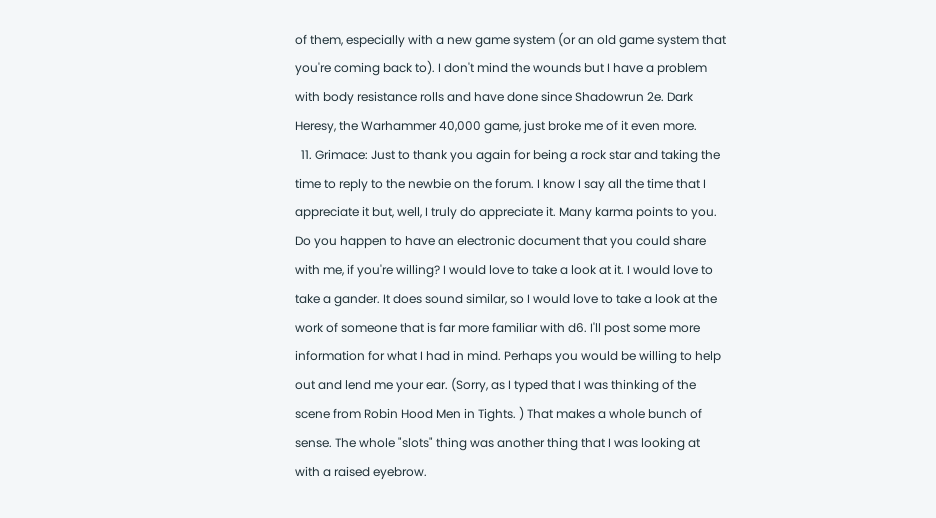of them, especially with a new game system (or an old game system that you're coming back to). I don't mind the wounds but I have a problem with body resistance rolls and have done since Shadowrun 2e. Dark Heresy, the Warhammer 40,000 game, just broke me of it even more.
  11. Grimace: Just to thank you again for being a rock star and taking the time to reply to the newbie on the forum. I know I say all the time that I appreciate it but, well, I truly do appreciate it. Many karma points to you. Do you happen to have an electronic document that you could share with me, if you're willing? I would love to take a look at it. I would love to take a gander. It does sound similar, so I would love to take a look at the work of someone that is far more familiar with d6. I'll post some more information for what I had in mind. Perhaps you would be willing to help out and lend me your ear. (Sorry, as I typed that I was thinking of the scene from Robin Hood Men in Tights. ) That makes a whole bunch of sense. The whole "slots" thing was another thing that I was looking at with a raised eyebrow.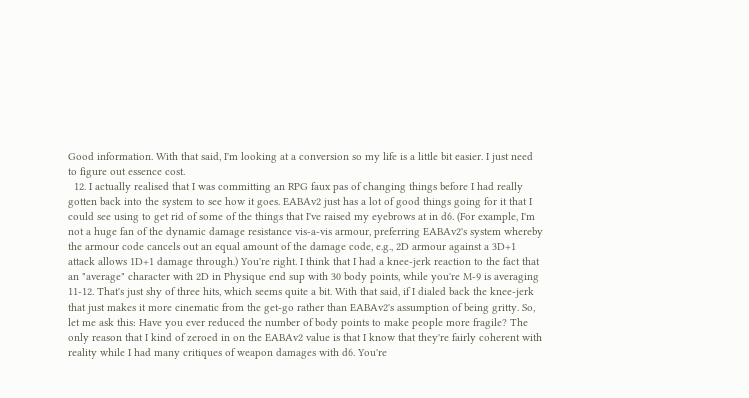Good information. With that said, I'm looking at a conversion so my life is a little bit easier. I just need to figure out essence cost.
  12. I actually realised that I was committing an RPG faux pas of changing things before I had really gotten back into the system to see how it goes. EABAv2 just has a lot of good things going for it that I could see using to get rid of some of the things that I've raised my eyebrows at in d6. (For example, I'm not a huge fan of the dynamic damage resistance vis-a-vis armour, preferring EABAv2's system whereby the armour code cancels out an equal amount of the damage code, e.g., 2D armour against a 3D+1 attack allows 1D+1 damage through.) You're right. I think that I had a knee-jerk reaction to the fact that an "average" character with 2D in Physique end sup with 30 body points, while you're M-9 is averaging 11-12. That's just shy of three hits, which seems quite a bit. With that said, if I dialed back the knee-jerk that just makes it more cinematic from the get-go rather than EABAv2's assumption of being gritty. So, let me ask this: Have you ever reduced the number of body points to make people more fragile? The only reason that I kind of zeroed in on the EABAv2 value is that I know that they're fairly coherent with reality while I had many critiques of weapon damages with d6. You're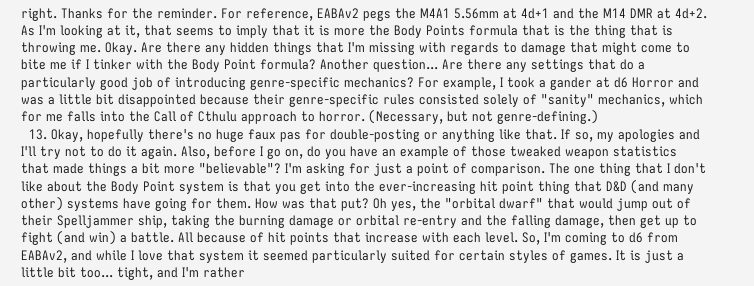right. Thanks for the reminder. For reference, EABAv2 pegs the M4A1 5.56mm at 4d+1 and the M14 DMR at 4d+2. As I'm looking at it, that seems to imply that it is more the Body Points formula that is the thing that is throwing me. Okay. Are there any hidden things that I'm missing with regards to damage that might come to bite me if I tinker with the Body Point formula? Another question... Are there any settings that do a particularly good job of introducing genre-specific mechanics? For example, I took a gander at d6 Horror and was a little bit disappointed because their genre-specific rules consisted solely of "sanity" mechanics, which for me falls into the Call of Cthulu approach to horror. (Necessary, but not genre-defining.)
  13. Okay, hopefully there's no huge faux pas for double-posting or anything like that. If so, my apologies and I'll try not to do it again. Also, before I go on, do you have an example of those tweaked weapon statistics that made things a bit more "believable"? I'm asking for just a point of comparison. The one thing that I don't like about the Body Point system is that you get into the ever-increasing hit point thing that D&D (and many other) systems have going for them. How was that put? Oh yes, the "orbital dwarf" that would jump out of their Spelljammer ship, taking the burning damage or orbital re-entry and the falling damage, then get up to fight (and win) a battle. All because of hit points that increase with each level. So, I'm coming to d6 from EABAv2, and while I love that system it seemed particularly suited for certain styles of games. It is just a little bit too... tight, and I'm rather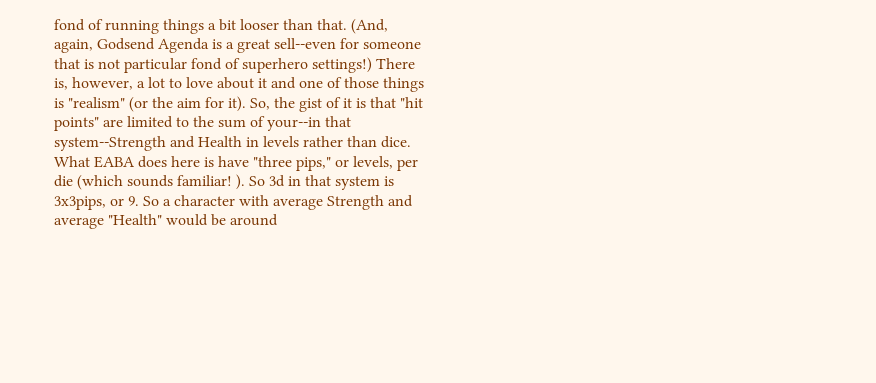fond of running things a bit looser than that. (And, again, Godsend Agenda is a great sell--even for someone that is not particular fond of superhero settings!) There is, however, a lot to love about it and one of those things is "realism" (or the aim for it). So, the gist of it is that "hit points" are limited to the sum of your--in that system--Strength and Health in levels rather than dice. What EABA does here is have "three pips," or levels, per die (which sounds familiar! ). So 3d in that system is 3x3pips, or 9. So a character with average Strength and average "Health" would be around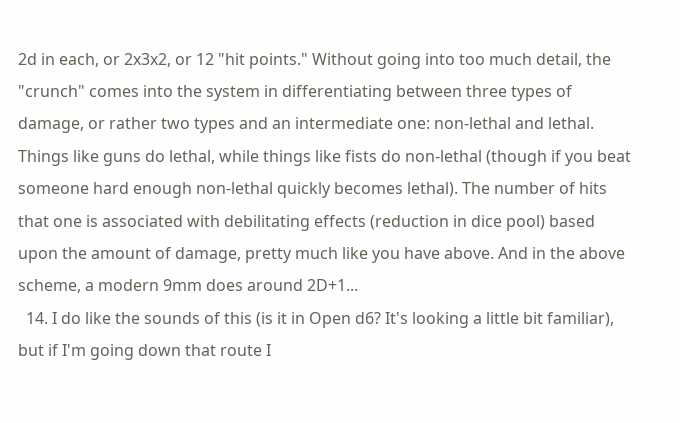2d in each, or 2x3x2, or 12 "hit points." Without going into too much detail, the "crunch" comes into the system in differentiating between three types of damage, or rather two types and an intermediate one: non-lethal and lethal. Things like guns do lethal, while things like fists do non-lethal (though if you beat someone hard enough non-lethal quickly becomes lethal). The number of hits that one is associated with debilitating effects (reduction in dice pool) based upon the amount of damage, pretty much like you have above. And in the above scheme, a modern 9mm does around 2D+1...
  14. I do like the sounds of this (is it in Open d6? It's looking a little bit familiar), but if I'm going down that route I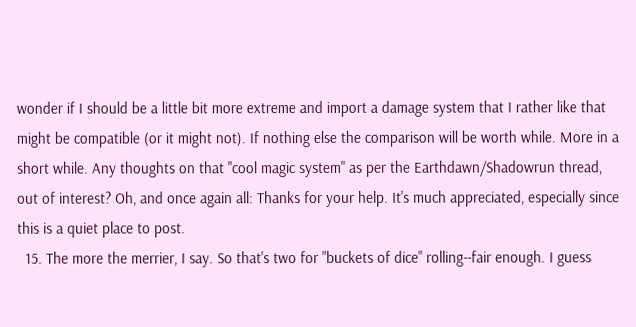wonder if I should be a little bit more extreme and import a damage system that I rather like that might be compatible (or it might not). If nothing else the comparison will be worth while. More in a short while. Any thoughts on that "cool magic system" as per the Earthdawn/Shadowrun thread, out of interest? Oh, and once again all: Thanks for your help. It's much appreciated, especially since this is a quiet place to post.
  15. The more the merrier, I say. So that's two for "buckets of dice" rolling--fair enough. I guess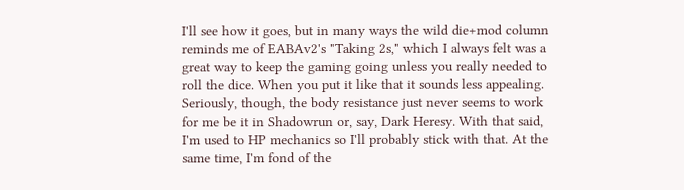I'll see how it goes, but in many ways the wild die+mod column reminds me of EABAv2's "Taking 2s," which I always felt was a great way to keep the gaming going unless you really needed to roll the dice. When you put it like that it sounds less appealing. Seriously, though, the body resistance just never seems to work for me be it in Shadowrun or, say, Dark Heresy. With that said, I'm used to HP mechanics so I'll probably stick with that. At the same time, I'm fond of the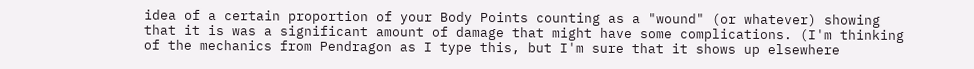idea of a certain proportion of your Body Points counting as a "wound" (or whatever) showing that it is was a significant amount of damage that might have some complications. (I'm thinking of the mechanics from Pendragon as I type this, but I'm sure that it shows up elsewhere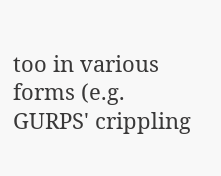too in various forms (e.g. GURPS' crippling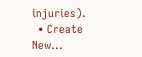injuries).
  • Create New...